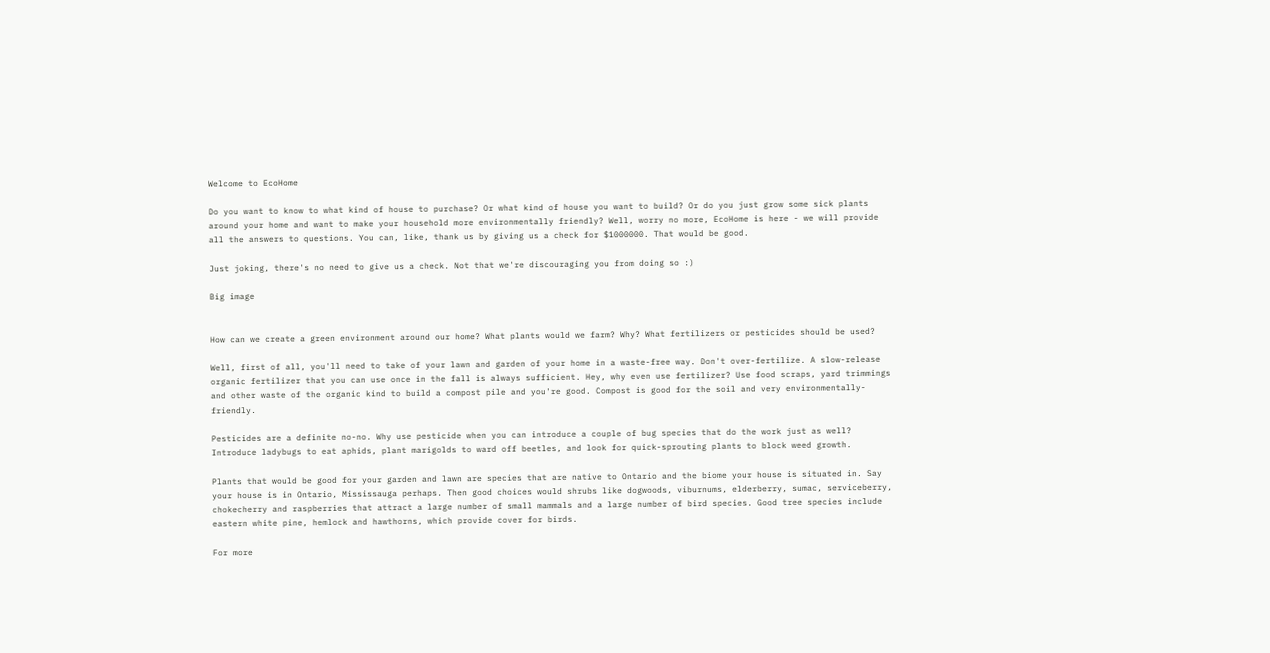Welcome to EcoHome

Do you want to know to what kind of house to purchase? Or what kind of house you want to build? Or do you just grow some sick plants around your home and want to make your household more environmentally friendly? Well, worry no more, EcoHome is here - we will provide all the answers to questions. You can, like, thank us by giving us a check for $1000000. That would be good.

Just joking, there's no need to give us a check. Not that we're discouraging you from doing so :)

Big image


How can we create a green environment around our home? What plants would we farm? Why? What fertilizers or pesticides should be used?

Well, first of all, you'll need to take of your lawn and garden of your home in a waste-free way. Don't over-fertilize. A slow-release organic fertilizer that you can use once in the fall is always sufficient. Hey, why even use fertilizer? Use food scraps, yard trimmings and other waste of the organic kind to build a compost pile and you're good. Compost is good for the soil and very environmentally-friendly.

Pesticides are a definite no-no. Why use pesticide when you can introduce a couple of bug species that do the work just as well? Introduce ladybugs to eat aphids, plant marigolds to ward off beetles, and look for quick-sprouting plants to block weed growth.

Plants that would be good for your garden and lawn are species that are native to Ontario and the biome your house is situated in. Say your house is in Ontario, Mississauga perhaps. Then good choices would shrubs like dogwoods, viburnums, elderberry, sumac, serviceberry, chokecherry and raspberries that attract a large number of small mammals and a large number of bird species. Good tree species include eastern white pine, hemlock and hawthorns, which provide cover for birds.

For more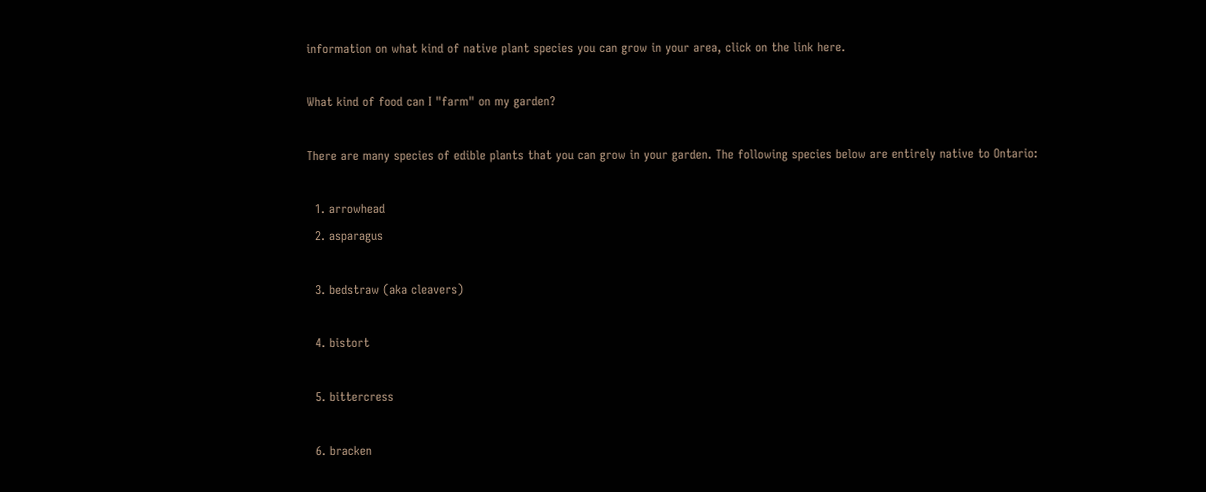information on what kind of native plant species you can grow in your area, click on the link here.

What kind of food can I "farm" on my garden?

There are many species of edible plants that you can grow in your garden. The following species below are entirely native to Ontario:

  1. arrowhead
  2. asparagus

  3. bedstraw (aka cleavers)

  4. bistort

  5. bittercress

  6. bracken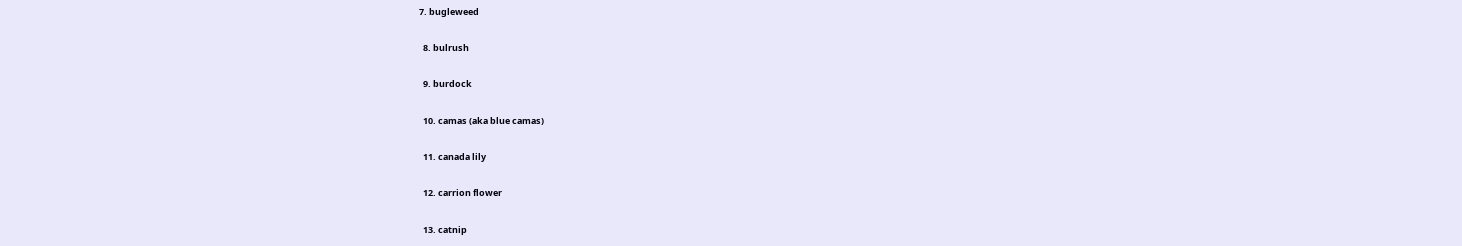7. bugleweed

  8. bulrush

  9. burdock

  10. camas (aka blue camas)

  11. canada lily

  12. carrion flower

  13. catnip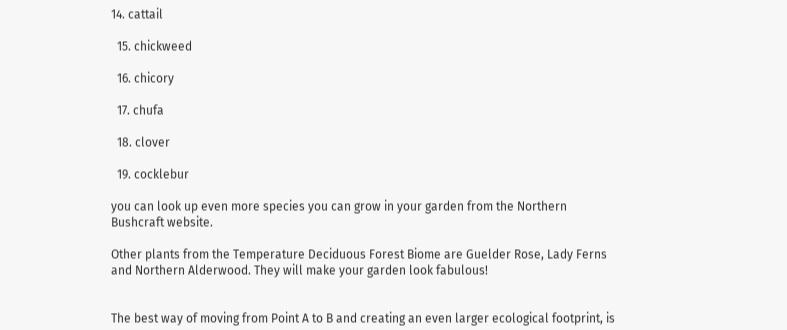14. cattail

  15. chickweed

  16. chicory

  17. chufa

  18. clover

  19. cocklebur

you can look up even more species you can grow in your garden from the Northern Bushcraft website.

Other plants from the Temperature Deciduous Forest Biome are Guelder Rose, Lady Ferns and Northern Alderwood. They will make your garden look fabulous!


The best way of moving from Point A to B and creating an even larger ecological footprint, is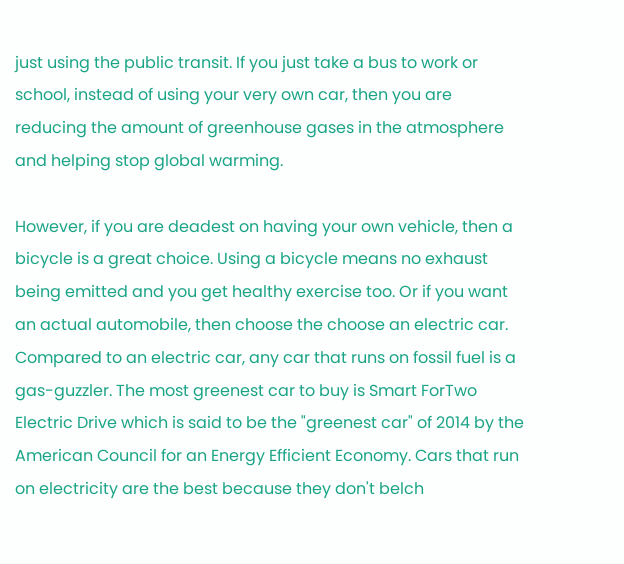just using the public transit. If you just take a bus to work or school, instead of using your very own car, then you are reducing the amount of greenhouse gases in the atmosphere and helping stop global warming.

However, if you are deadest on having your own vehicle, then a bicycle is a great choice. Using a bicycle means no exhaust being emitted and you get healthy exercise too. Or if you want an actual automobile, then choose the choose an electric car. Compared to an electric car, any car that runs on fossil fuel is a gas-guzzler. The most greenest car to buy is Smart ForTwo Electric Drive which is said to be the "greenest car" of 2014 by the American Council for an Energy Efficient Economy. Cars that run on electricity are the best because they don't belch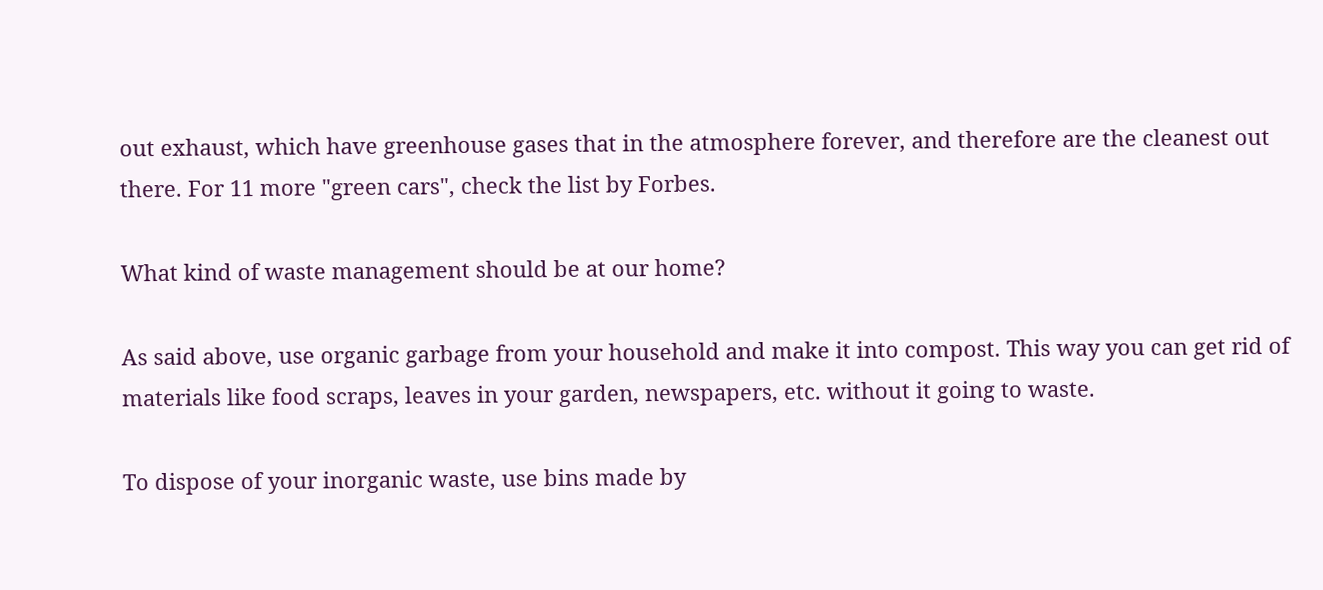out exhaust, which have greenhouse gases that in the atmosphere forever, and therefore are the cleanest out there. For 11 more "green cars", check the list by Forbes.

What kind of waste management should be at our home?

As said above, use organic garbage from your household and make it into compost. This way you can get rid of materials like food scraps, leaves in your garden, newspapers, etc. without it going to waste.

To dispose of your inorganic waste, use bins made by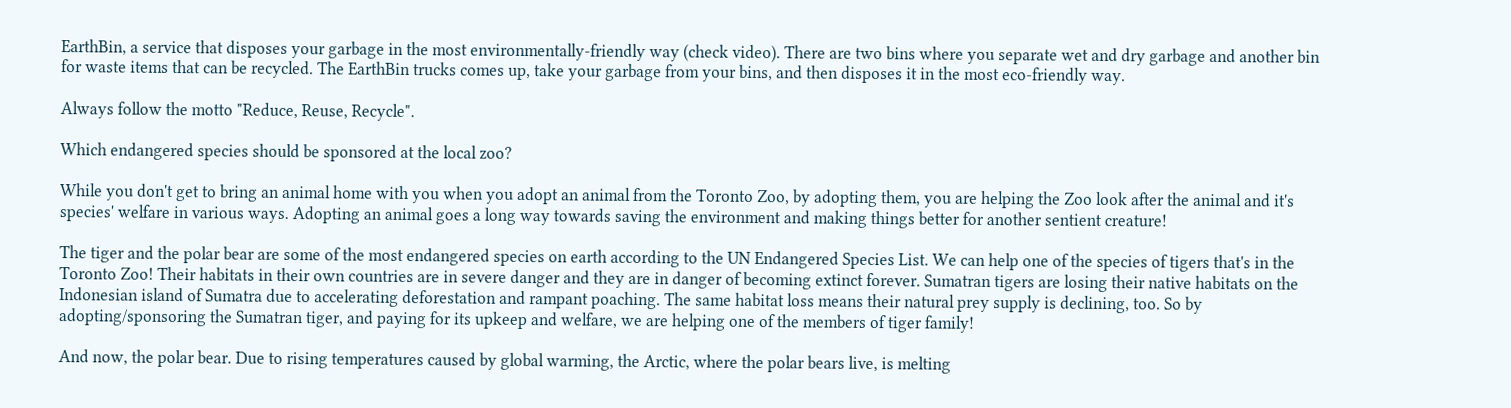EarthBin, a service that disposes your garbage in the most environmentally-friendly way (check video). There are two bins where you separate wet and dry garbage and another bin for waste items that can be recycled. The EarthBin trucks comes up, take your garbage from your bins, and then disposes it in the most eco-friendly way.

Always follow the motto "Reduce, Reuse, Recycle".

Which endangered species should be sponsored at the local zoo?

While you don't get to bring an animal home with you when you adopt an animal from the Toronto Zoo, by adopting them, you are helping the Zoo look after the animal and it's species' welfare in various ways. Adopting an animal goes a long way towards saving the environment and making things better for another sentient creature!

The tiger and the polar bear are some of the most endangered species on earth according to the UN Endangered Species List. We can help one of the species of tigers that's in the Toronto Zoo! Their habitats in their own countries are in severe danger and they are in danger of becoming extinct forever. Sumatran tigers are losing their native habitats on the Indonesian island of Sumatra due to accelerating deforestation and rampant poaching. The same habitat loss means their natural prey supply is declining, too. So by adopting/sponsoring the Sumatran tiger, and paying for its upkeep and welfare, we are helping one of the members of tiger family!

And now, the polar bear. Due to rising temperatures caused by global warming, the Arctic, where the polar bears live, is melting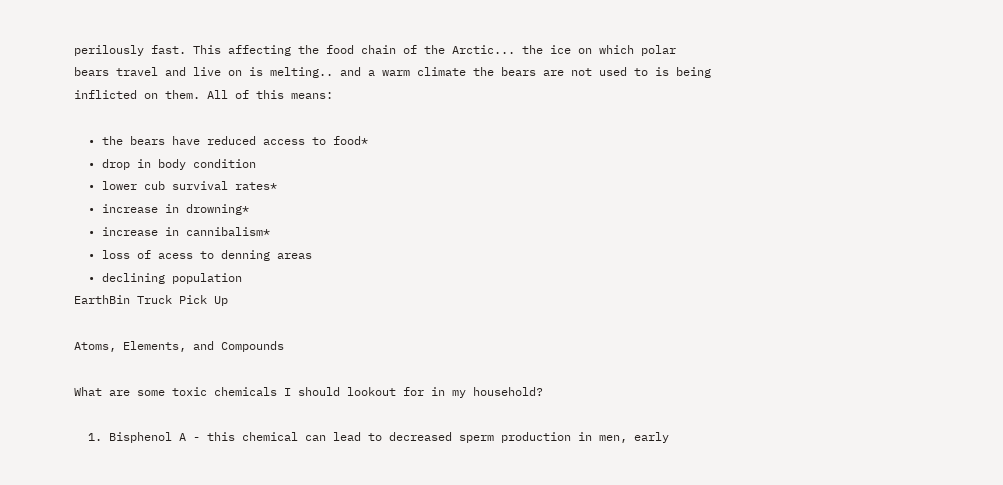perilously fast. This affecting the food chain of the Arctic... the ice on which polar bears travel and live on is melting.. and a warm climate the bears are not used to is being inflicted on them. All of this means:

  • the bears have reduced access to food*
  • drop in body condition
  • lower cub survival rates*
  • increase in drowning*
  • increase in cannibalism*
  • loss of acess to denning areas
  • declining population
EarthBin Truck Pick Up

Atoms, Elements, and Compounds

What are some toxic chemicals I should lookout for in my household?

  1. Bisphenol A - this chemical can lead to decreased sperm production in men, early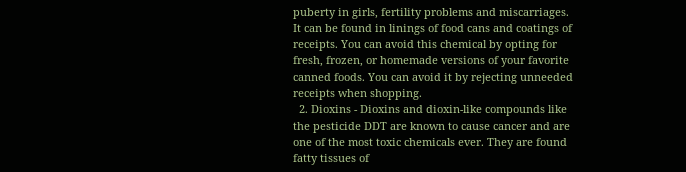puberty in girls, fertility problems and miscarriages. It can be found in linings of food cans and coatings of receipts. You can avoid this chemical by opting for fresh, frozen, or homemade versions of your favorite canned foods. You can avoid it by rejecting unneeded receipts when shopping.
  2. Dioxins - Dioxins and dioxin-like compounds like the pesticide DDT are known to cause cancer and are one of the most toxic chemicals ever. They are found fatty tissues of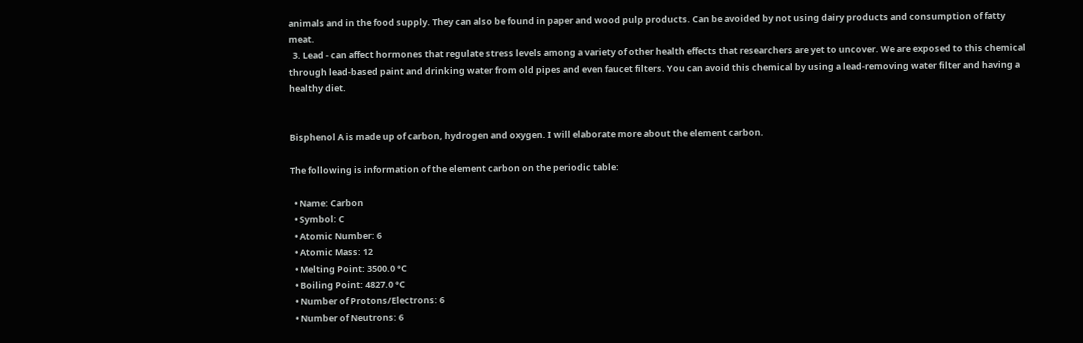animals and in the food supply. They can also be found in paper and wood pulp products. Can be avoided by not using dairy products and consumption of fatty meat.
  3. Lead - can affect hormones that regulate stress levels among a variety of other health effects that researchers are yet to uncover. We are exposed to this chemical through lead-based paint and drinking water from old pipes and even faucet filters. You can avoid this chemical by using a lead-removing water filter and having a healthy diet.


Bisphenol A is made up of carbon, hydrogen and oxygen. I will elaborate more about the element carbon.

The following is information of the element carbon on the periodic table:

  • Name: Carbon
  • Symbol: C
  • Atomic Number: 6
  • Atomic Mass: 12
  • Melting Point: 3500.0 °C
  • Boiling Point: 4827.0 °C
  • Number of Protons/Electrons: 6
  • Number of Neutrons: 6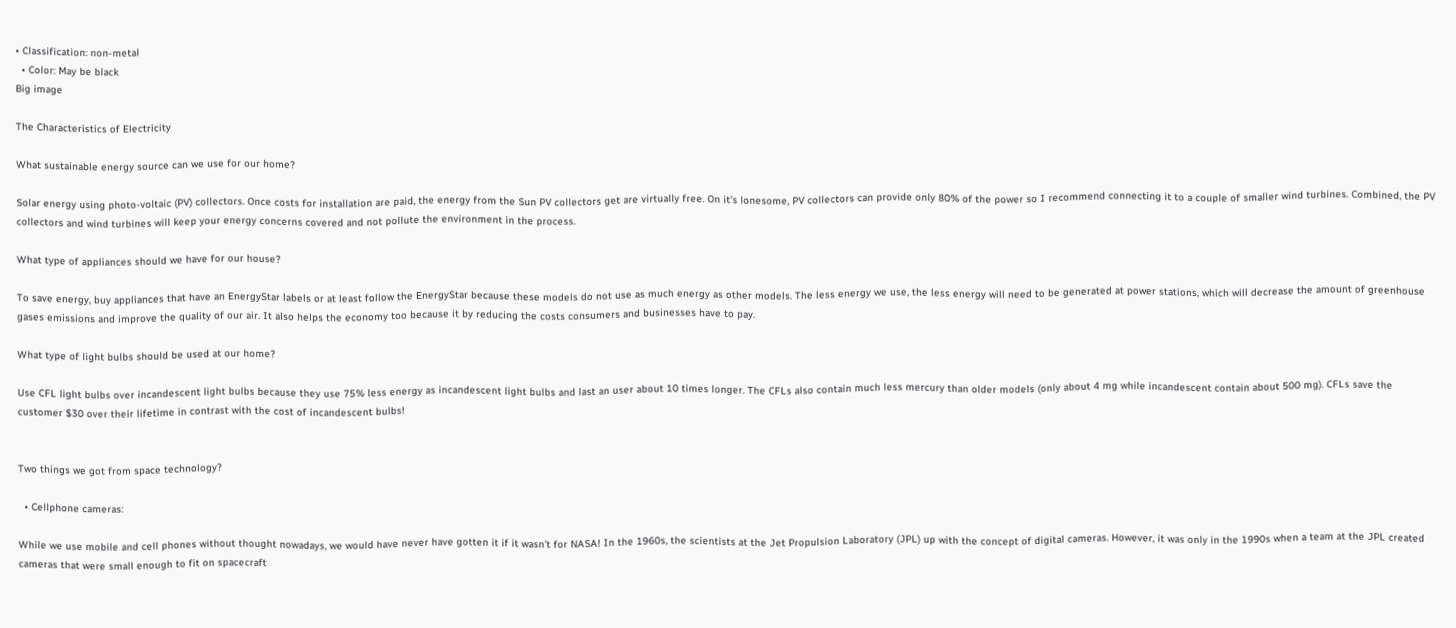• Classification: non-metal
  • Color: May be black
Big image

The Characteristics of Electricity

What sustainable energy source can we use for our home?

Solar energy using photo-voltaic (PV) collectors. Once costs for installation are paid, the energy from the Sun PV collectors get are virtually free. On it's lonesome, PV collectors can provide only 80% of the power so I recommend connecting it to a couple of smaller wind turbines. Combined, the PV collectors and wind turbines will keep your energy concerns covered and not pollute the environment in the process.

What type of appliances should we have for our house?

To save energy, buy appliances that have an EnergyStar labels or at least follow the EnergyStar because these models do not use as much energy as other models. The less energy we use, the less energy will need to be generated at power stations, which will decrease the amount of greenhouse gases emissions and improve the quality of our air. It also helps the economy too because it by reducing the costs consumers and businesses have to pay.

What type of light bulbs should be used at our home?

Use CFL light bulbs over incandescent light bulbs because they use 75% less energy as incandescent light bulbs and last an user about 10 times longer. The CFLs also contain much less mercury than older models (only about 4 mg while incandescent contain about 500 mg). CFLs save the customer $30 over their lifetime in contrast with the cost of incandescent bulbs!


Two things we got from space technology?

  • Cellphone cameras:

While we use mobile and cell phones without thought nowadays, we would have never have gotten it if it wasn't for NASA! In the 1960s, the scientists at the Jet Propulsion Laboratory (JPL) up with the concept of digital cameras. However, it was only in the 1990s when a team at the JPL created cameras that were small enough to fit on spacecraft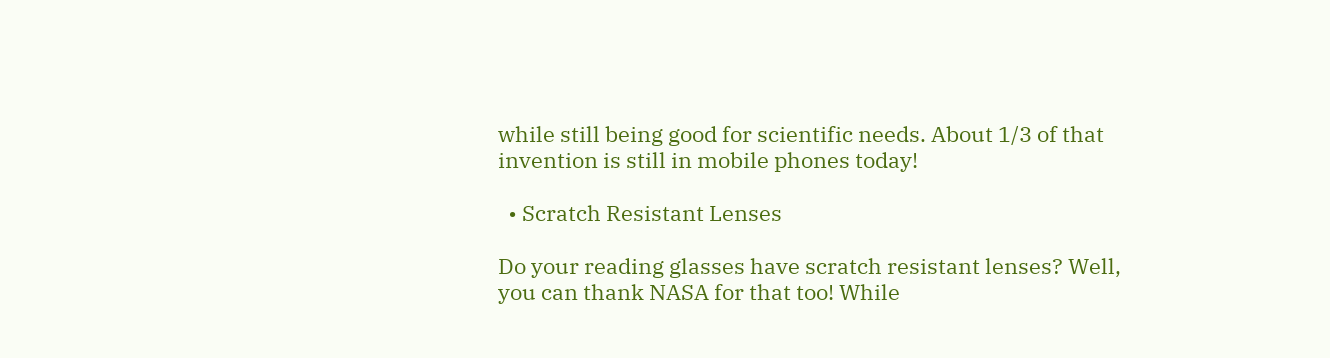while still being good for scientific needs. About 1/3 of that invention is still in mobile phones today!

  • Scratch Resistant Lenses

Do your reading glasses have scratch resistant lenses? Well, you can thank NASA for that too! While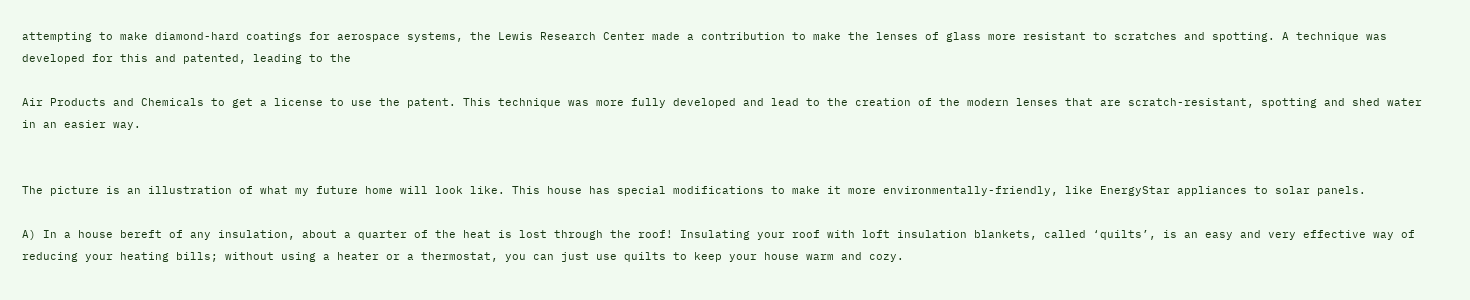attempting to make diamond-hard coatings for aerospace systems, the Lewis Research Center made a contribution to make the lenses of glass more resistant to scratches and spotting. A technique was developed for this and patented, leading to the

Air Products and Chemicals to get a license to use the patent. This technique was more fully developed and lead to the creation of the modern lenses that are scratch-resistant, spotting and shed water in an easier way.


The picture is an illustration of what my future home will look like. This house has special modifications to make it more environmentally-friendly, like EnergyStar appliances to solar panels.

A) In a house bereft of any insulation, about a quarter of the heat is lost through the roof! Insulating your roof with loft insulation blankets, called ‘quilts’, is an easy and very effective way of reducing your heating bills; without using a heater or a thermostat, you can just use quilts to keep your house warm and cozy.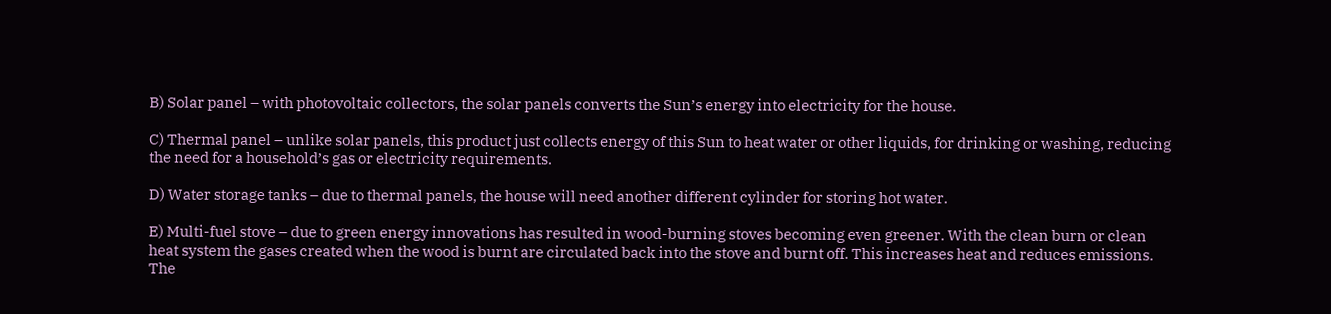B) Solar panel – with photovoltaic collectors, the solar panels converts the Sun’s energy into electricity for the house.

C) Thermal panel – unlike solar panels, this product just collects energy of this Sun to heat water or other liquids, for drinking or washing, reducing the need for a household’s gas or electricity requirements.

D) Water storage tanks – due to thermal panels, the house will need another different cylinder for storing hot water.

E) Multi-fuel stove – due to green energy innovations has resulted in wood-burning stoves becoming even greener. With the clean burn or clean heat system the gases created when the wood is burnt are circulated back into the stove and burnt off. This increases heat and reduces emissions. The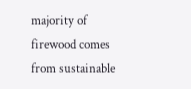majority of firewood comes from sustainable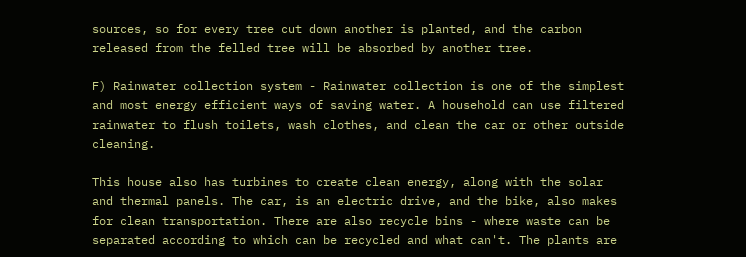sources, so for every tree cut down another is planted, and the carbon released from the felled tree will be absorbed by another tree.

F) Rainwater collection system - Rainwater collection is one of the simplest and most energy efficient ways of saving water. A household can use filtered rainwater to flush toilets, wash clothes, and clean the car or other outside cleaning.

This house also has turbines to create clean energy, along with the solar and thermal panels. The car, is an electric drive, and the bike, also makes for clean transportation. There are also recycle bins - where waste can be separated according to which can be recycled and what can't. The plants are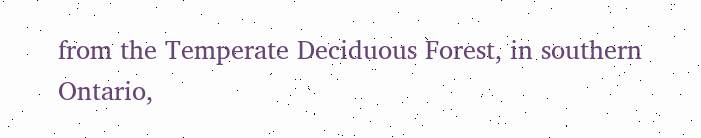from the Temperate Deciduous Forest, in southern Ontario,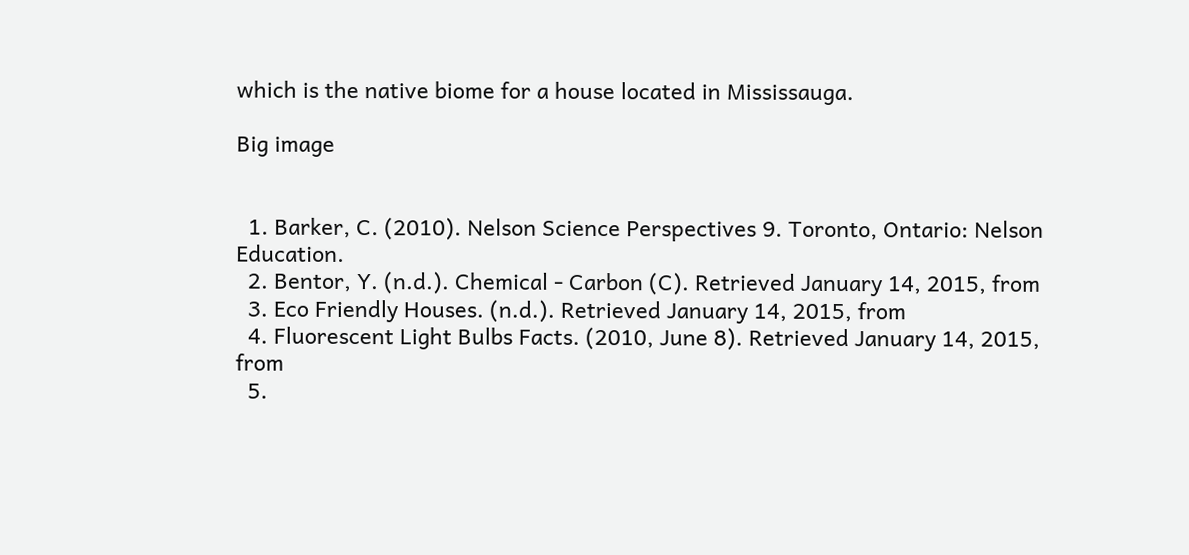which is the native biome for a house located in Mississauga.

Big image


  1. Barker, C. (2010). Nelson Science Perspectives 9. Toronto, Ontario: Nelson Education.
  2. Bentor, Y. (n.d.). Chemical - Carbon (C). Retrieved January 14, 2015, from
  3. Eco Friendly Houses. (n.d.). Retrieved January 14, 2015, from
  4. Fluorescent Light Bulbs Facts. (2010, June 8). Retrieved January 14, 2015, from
  5.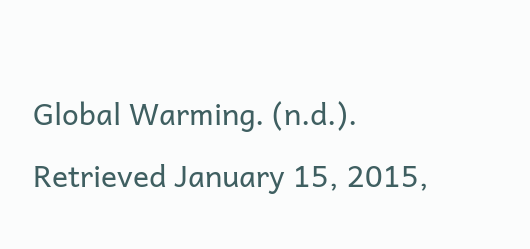Global Warming. (n.d.). Retrieved January 15, 2015,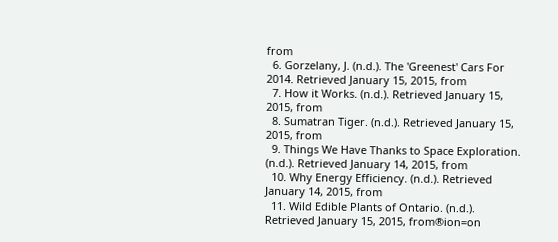from
  6. Gorzelany, J. (n.d.). The 'Greenest' Cars For 2014. Retrieved January 15, 2015, from
  7. How it Works. (n.d.). Retrieved January 15, 2015, from
  8. Sumatran Tiger. (n.d.). Retrieved January 15, 2015, from
  9. Things We Have Thanks to Space Exploration. (n.d.). Retrieved January 14, 2015, from
  10. Why Energy Efficiency. (n.d.). Retrieved January 14, 2015, from
  11. Wild Edible Plants of Ontario. (n.d.). Retrieved January 15, 2015, from®ion=on